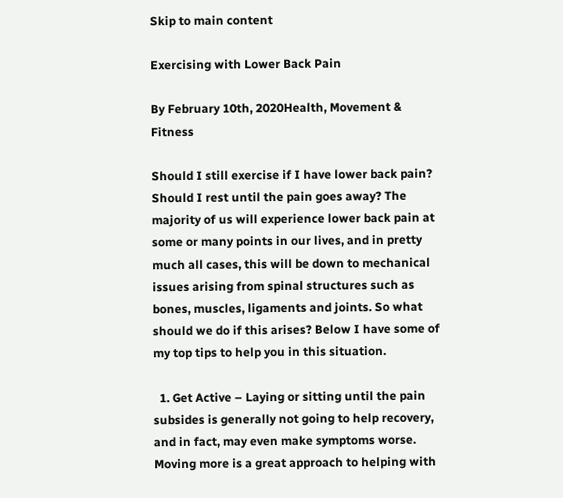Skip to main content

Exercising with Lower Back Pain

By February 10th, 2020Health, Movement & Fitness

Should I still exercise if I have lower back pain? Should I rest until the pain goes away? The majority of us will experience lower back pain at some or many points in our lives, and in pretty much all cases, this will be down to mechanical issues arising from spinal structures such as bones, muscles, ligaments and joints. So what should we do if this arises? Below I have some of my top tips to help you in this situation.

  1. Get Active – Laying or sitting until the pain subsides is generally not going to help recovery, and in fact, may even make symptoms worse. Moving more is a great approach to helping with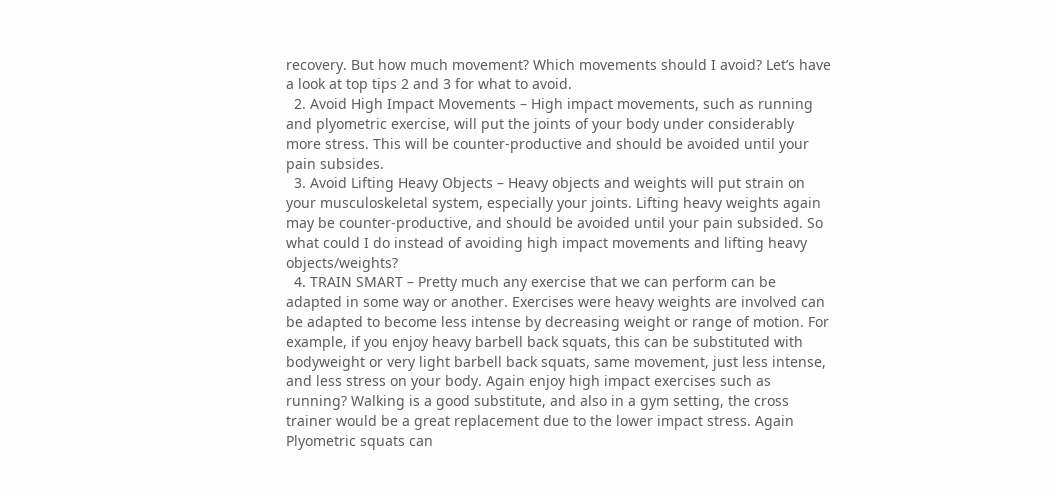recovery. But how much movement? Which movements should I avoid? Let’s have a look at top tips 2 and 3 for what to avoid.
  2. Avoid High Impact Movements – High impact movements, such as running and plyometric exercise, will put the joints of your body under considerably more stress. This will be counter-productive and should be avoided until your pain subsides.
  3. Avoid Lifting Heavy Objects – Heavy objects and weights will put strain on your musculoskeletal system, especially your joints. Lifting heavy weights again may be counter-productive, and should be avoided until your pain subsided. So what could I do instead of avoiding high impact movements and lifting heavy objects/weights?
  4. TRAIN SMART – Pretty much any exercise that we can perform can be adapted in some way or another. Exercises were heavy weights are involved can be adapted to become less intense by decreasing weight or range of motion. For example, if you enjoy heavy barbell back squats, this can be substituted with bodyweight or very light barbell back squats, same movement, just less intense, and less stress on your body. Again enjoy high impact exercises such as running? Walking is a good substitute, and also in a gym setting, the cross trainer would be a great replacement due to the lower impact stress. Again Plyometric squats can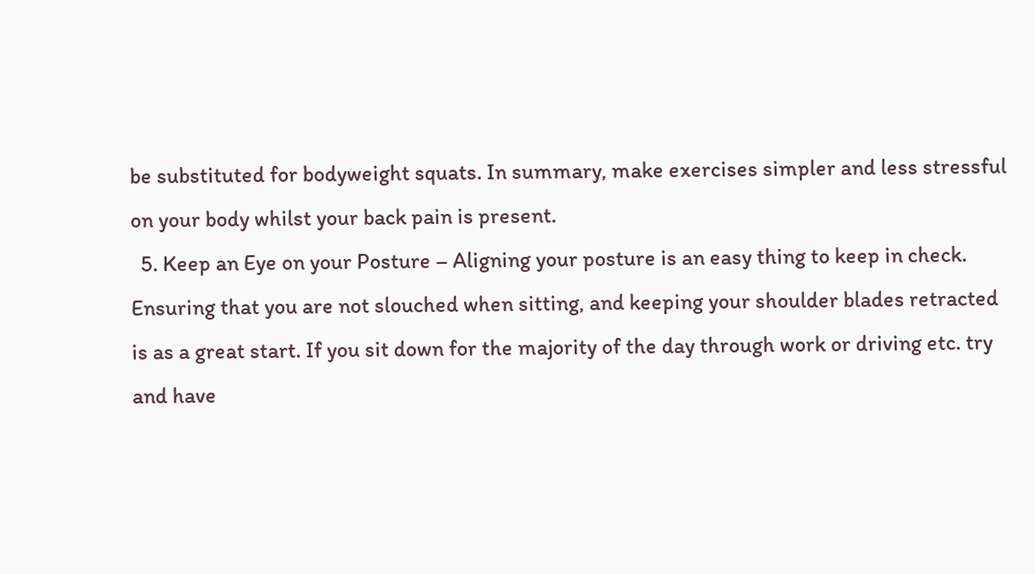be substituted for bodyweight squats. In summary, make exercises simpler and less stressful on your body whilst your back pain is present.
  5. Keep an Eye on your Posture – Aligning your posture is an easy thing to keep in check. Ensuring that you are not slouched when sitting, and keeping your shoulder blades retracted is as a great start. If you sit down for the majority of the day through work or driving etc. try and have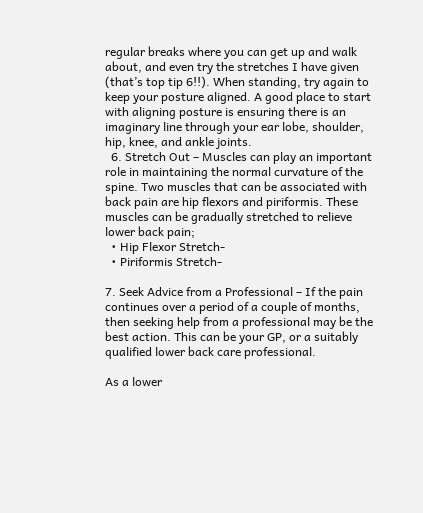regular breaks where you can get up and walk about, and even try the stretches I have given (that’s top tip 6!!). When standing, try again to keep your posture aligned. A good place to start with aligning posture is ensuring there is an imaginary line through your ear lobe, shoulder, hip, knee, and ankle joints.
  6. Stretch Out – Muscles can play an important role in maintaining the normal curvature of the spine. Two muscles that can be associated with back pain are hip flexors and piriformis. These muscles can be gradually stretched to relieve lower back pain;
  • Hip Flexor Stretch-
  • Piriformis Stretch-

7. Seek Advice from a Professional – If the pain continues over a period of a couple of months, then seeking help from a professional may be the best action. This can be your GP, or a suitably qualified lower back care professional.

As a lower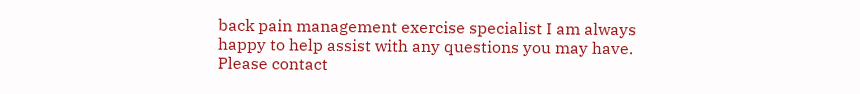back pain management exercise specialist I am always happy to help assist with any questions you may have. Please contact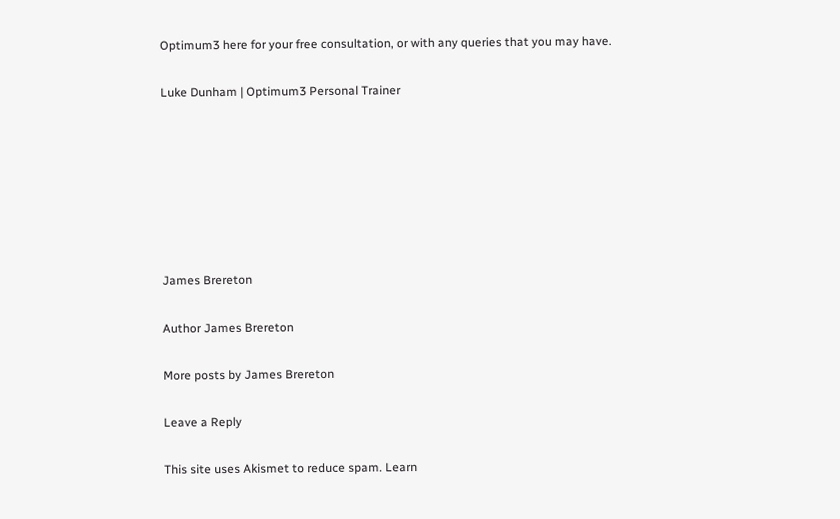Optimum3 here for your free consultation, or with any queries that you may have.

Luke Dunham | Optimum3 Personal Trainer







James Brereton

Author James Brereton

More posts by James Brereton

Leave a Reply

This site uses Akismet to reduce spam. Learn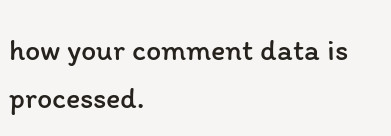how your comment data is processed.